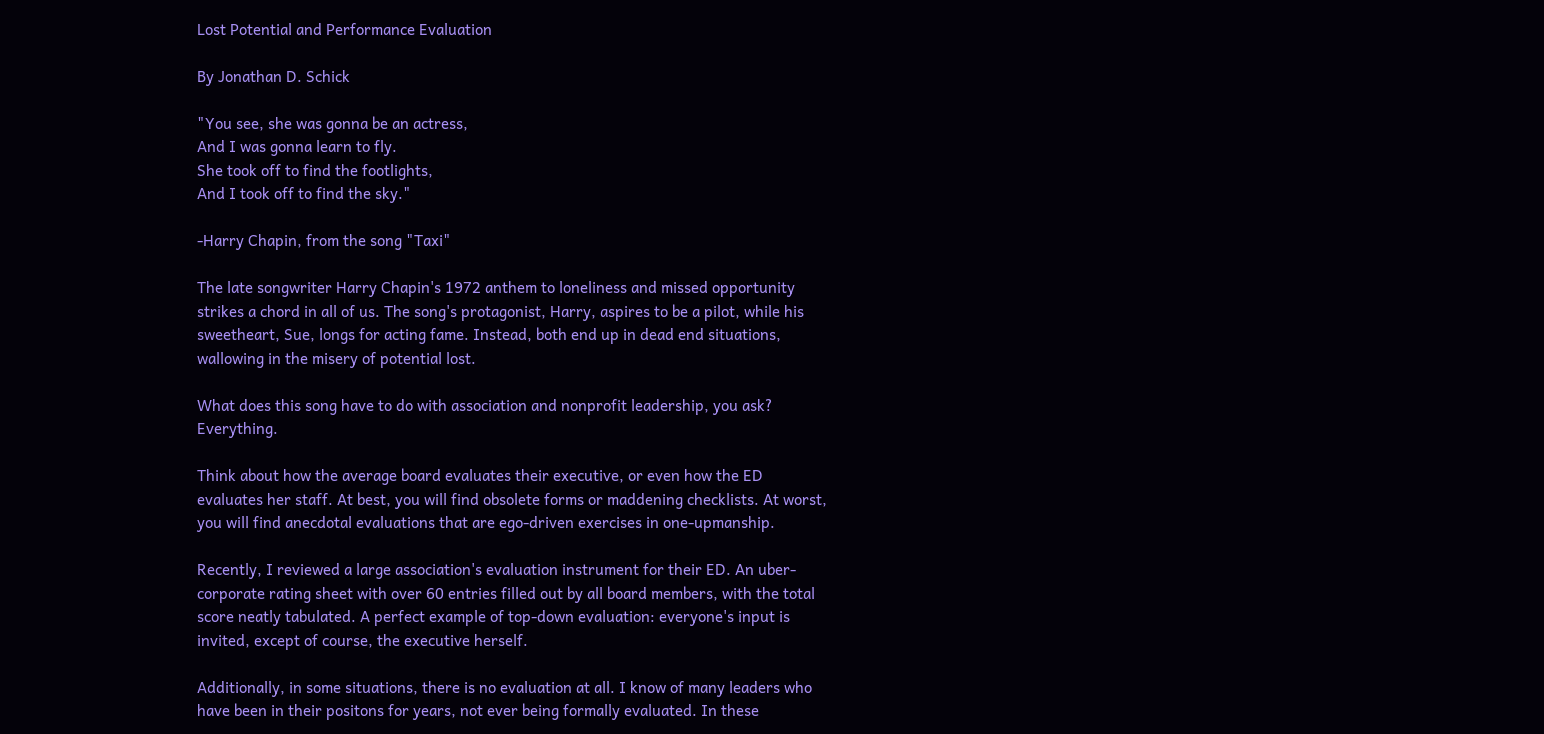Lost Potential and Performance Evaluation

By Jonathan D. Schick

"You see, she was gonna be an actress,
And I was gonna learn to fly.
She took off to find the footlights,
And I took off to find the sky."

-Harry Chapin, from the song "Taxi"

The late songwriter Harry Chapin's 1972 anthem to loneliness and missed opportunity strikes a chord in all of us. The song's protagonist, Harry, aspires to be a pilot, while his sweetheart, Sue, longs for acting fame. Instead, both end up in dead end situations, wallowing in the misery of potential lost.

What does this song have to do with association and nonprofit leadership, you ask? Everything.

Think about how the average board evaluates their executive, or even how the ED evaluates her staff. At best, you will find obsolete forms or maddening checklists. At worst, you will find anecdotal evaluations that are ego-driven exercises in one-upmanship.

Recently, I reviewed a large association's evaluation instrument for their ED. An uber-corporate rating sheet with over 60 entries filled out by all board members, with the total score neatly tabulated. A perfect example of top-down evaluation: everyone's input is invited, except of course, the executive herself.

Additionally, in some situations, there is no evaluation at all. I know of many leaders who have been in their positons for years, not ever being formally evaluated. In these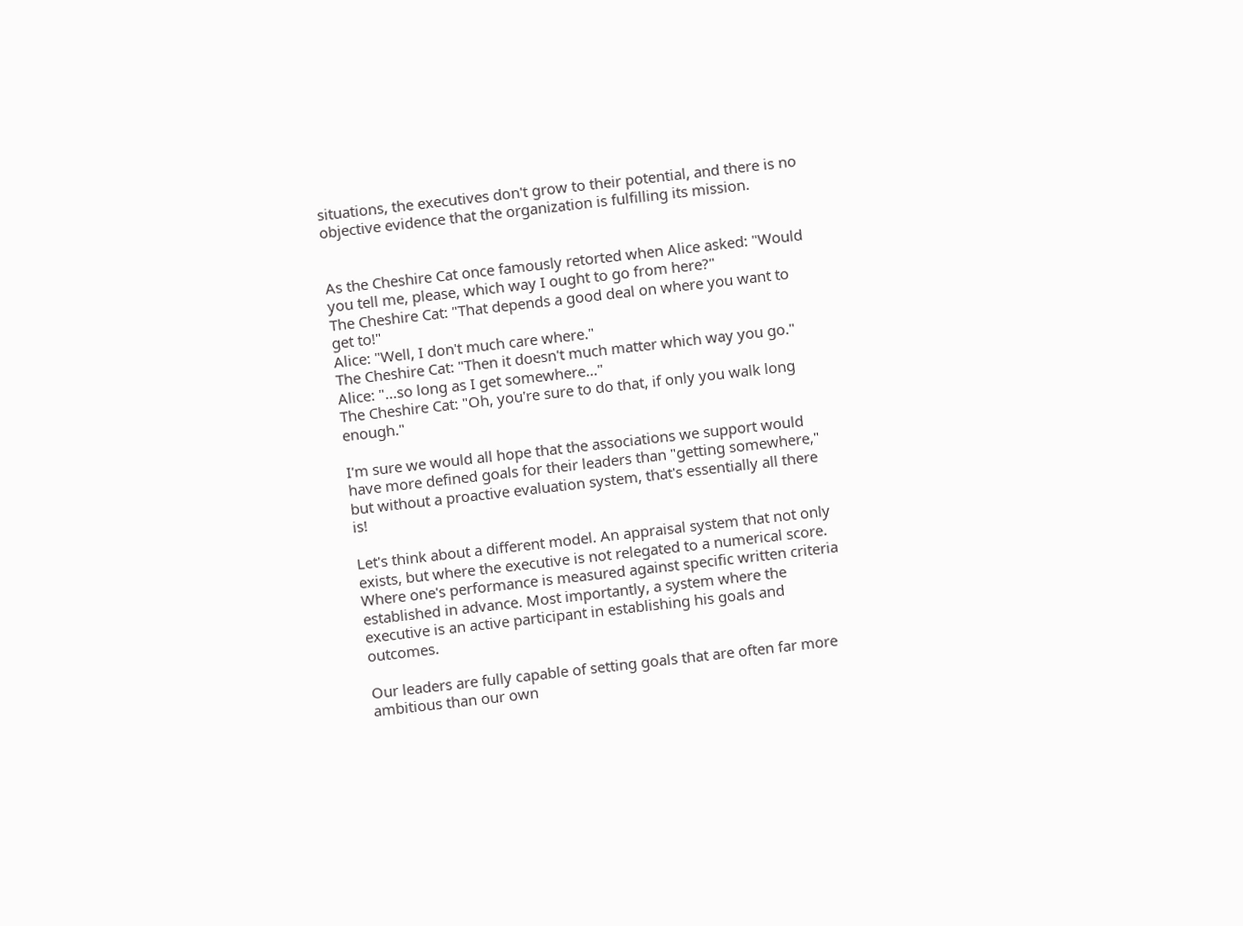situations, the executives don't grow to their potential, and there is no objective evidence that the organization is fulfilling its mission.


As the Cheshire Cat once famously retorted when Alice asked: "Would you tell me, please, which way I ought to go from here?"
The Cheshire Cat: "That depends a good deal on where you want to get to!"
Alice: "Well, I don't much care where."
The Cheshire Cat: "Then it doesn't much matter which way you go."
Alice: "...so long as I get somewhere…"
The Cheshire Cat: "Oh, you're sure to do that, if only you walk long enough."

I'm sure we would all hope that the associations we support would have more defined goals for their leaders than "getting somewhere," but without a proactive evaluation system, that's essentially all there is!

Let's think about a different model. An appraisal system that not only exists, but where the executive is not relegated to a numerical score. Where one's performance is measured against specific written criteria established in advance. Most importantly, a system where the executive is an active participant in establishing his goals and outcomes.

Our leaders are fully capable of setting goals that are often far more ambitious than our own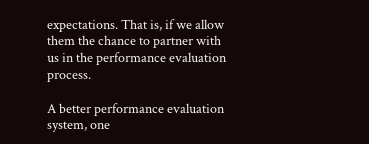expectations. That is, if we allow them the chance to partner with us in the performance evaluation process.

A better performance evaluation system, one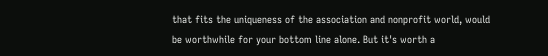that fits the uniqueness of the association and nonprofit world, would be worthwhile for your bottom line alone. But it's worth a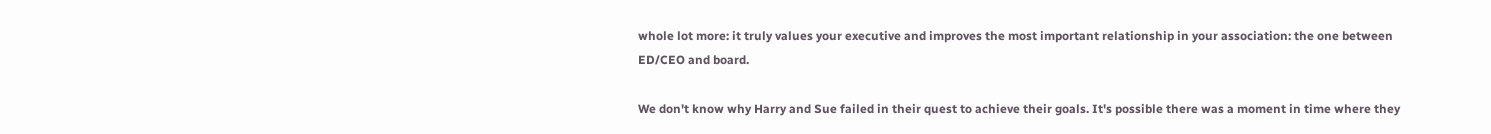whole lot more: it truly values your executive and improves the most important relationship in your association: the one between ED/CEO and board.

We don't know why Harry and Sue failed in their quest to achieve their goals. It's possible there was a moment in time where they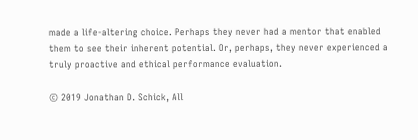made a life-altering choice. Perhaps they never had a mentor that enabled them to see their inherent potential. Or, perhaps, they never experienced a truly proactive and ethical performance evaluation.

© 2019 Jonathan D. Schick, All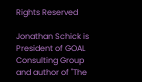Rights Reserved

Jonathan Schick is President of GOAL Consulting Group and author of "The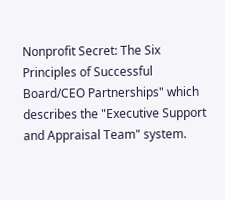Nonprofit Secret: The Six Principles of Successful Board/CEO Partnerships" which describes the "Executive Support and Appraisal Team" system.